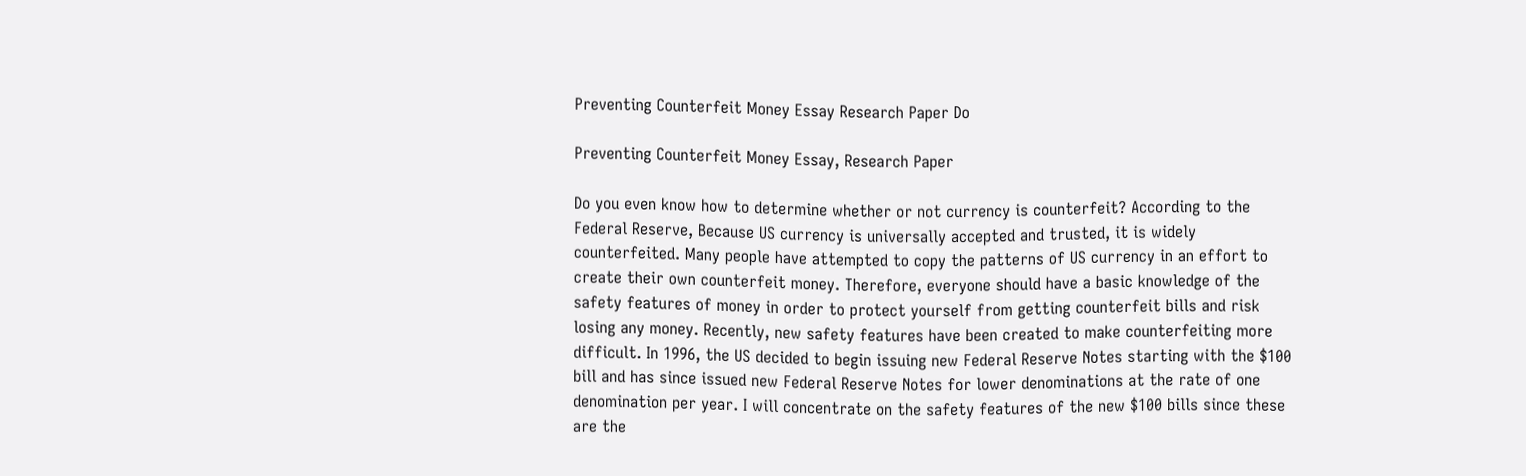Preventing Counterfeit Money Essay Research Paper Do

Preventing Counterfeit Money Essay, Research Paper

Do you even know how to determine whether or not currency is counterfeit? According to the Federal Reserve, Because US currency is universally accepted and trusted, it is widely counterfeited. Many people have attempted to copy the patterns of US currency in an effort to create their own counterfeit money. Therefore, everyone should have a basic knowledge of the safety features of money in order to protect yourself from getting counterfeit bills and risk losing any money. Recently, new safety features have been created to make counterfeiting more difficult. In 1996, the US decided to begin issuing new Federal Reserve Notes starting with the $100 bill and has since issued new Federal Reserve Notes for lower denominations at the rate of one denomination per year. I will concentrate on the safety features of the new $100 bills since these are the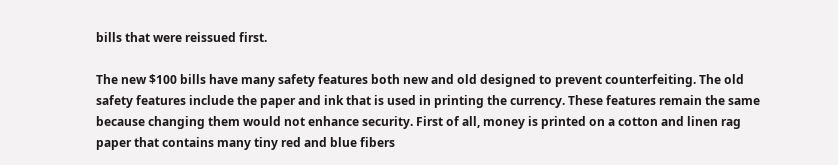bills that were reissued first.

The new $100 bills have many safety features both new and old designed to prevent counterfeiting. The old safety features include the paper and ink that is used in printing the currency. These features remain the same because changing them would not enhance security. First of all, money is printed on a cotton and linen rag paper that contains many tiny red and blue fibers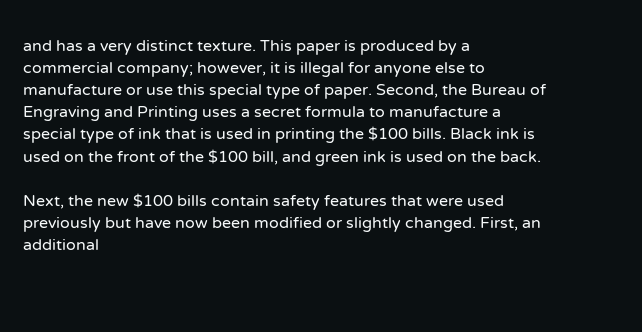and has a very distinct texture. This paper is produced by a commercial company; however, it is illegal for anyone else to manufacture or use this special type of paper. Second, the Bureau of Engraving and Printing uses a secret formula to manufacture a special type of ink that is used in printing the $100 bills. Black ink is used on the front of the $100 bill, and green ink is used on the back.

Next, the new $100 bills contain safety features that were used previously but have now been modified or slightly changed. First, an additional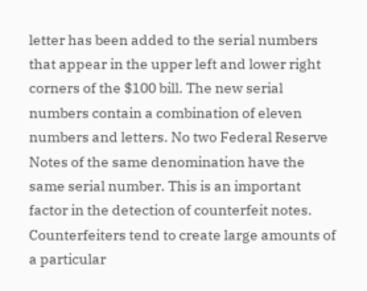letter has been added to the serial numbers that appear in the upper left and lower right corners of the $100 bill. The new serial numbers contain a combination of eleven numbers and letters. No two Federal Reserve Notes of the same denomination have the same serial number. This is an important factor in the detection of counterfeit notes. Counterfeiters tend to create large amounts of a particular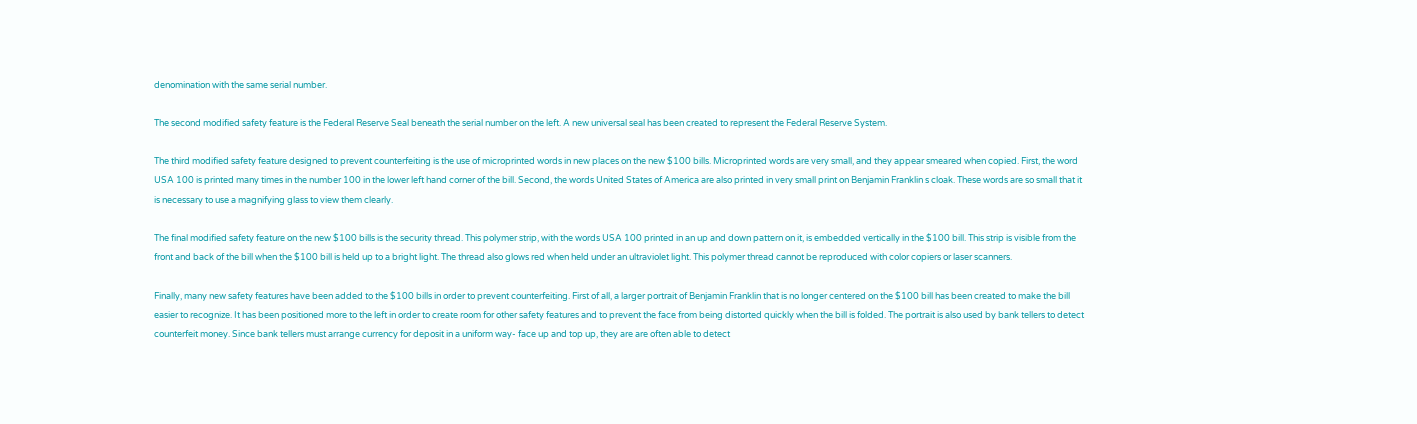denomination with the same serial number.

The second modified safety feature is the Federal Reserve Seal beneath the serial number on the left. A new universal seal has been created to represent the Federal Reserve System.

The third modified safety feature designed to prevent counterfeiting is the use of microprinted words in new places on the new $100 bills. Microprinted words are very small, and they appear smeared when copied. First, the word USA 100 is printed many times in the number 100 in the lower left hand corner of the bill. Second, the words United States of America are also printed in very small print on Benjamin Franklin s cloak. These words are so small that it is necessary to use a magnifying glass to view them clearly.

The final modified safety feature on the new $100 bills is the security thread. This polymer strip, with the words USA 100 printed in an up and down pattern on it, is embedded vertically in the $100 bill. This strip is visible from the front and back of the bill when the $100 bill is held up to a bright light. The thread also glows red when held under an ultraviolet light. This polymer thread cannot be reproduced with color copiers or laser scanners.

Finally, many new safety features have been added to the $100 bills in order to prevent counterfeiting. First of all, a larger portrait of Benjamin Franklin that is no longer centered on the $100 bill has been created to make the bill easier to recognize. It has been positioned more to the left in order to create room for other safety features and to prevent the face from being distorted quickly when the bill is folded. The portrait is also used by bank tellers to detect counterfeit money. Since bank tellers must arrange currency for deposit in a uniform way- face up and top up, they are are often able to detect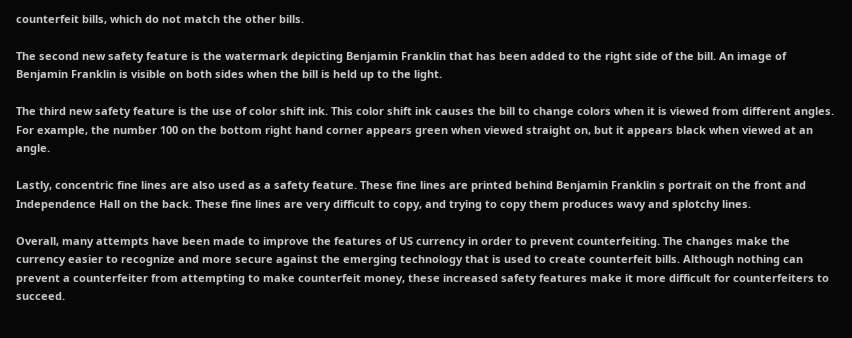counterfeit bills, which do not match the other bills.

The second new safety feature is the watermark depicting Benjamin Franklin that has been added to the right side of the bill. An image of Benjamin Franklin is visible on both sides when the bill is held up to the light.

The third new safety feature is the use of color shift ink. This color shift ink causes the bill to change colors when it is viewed from different angles. For example, the number 100 on the bottom right hand corner appears green when viewed straight on, but it appears black when viewed at an angle.

Lastly, concentric fine lines are also used as a safety feature. These fine lines are printed behind Benjamin Franklin s portrait on the front and Independence Hall on the back. These fine lines are very difficult to copy, and trying to copy them produces wavy and splotchy lines.

Overall, many attempts have been made to improve the features of US currency in order to prevent counterfeiting. The changes make the currency easier to recognize and more secure against the emerging technology that is used to create counterfeit bills. Although nothing can prevent a counterfeiter from attempting to make counterfeit money, these increased safety features make it more difficult for counterfeiters to succeed.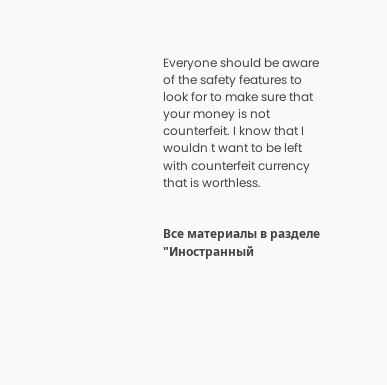Everyone should be aware of the safety features to look for to make sure that your money is not counterfeit. I know that I wouldn t want to be left with counterfeit currency that is worthless.


Все материалы в разделе "Иностранный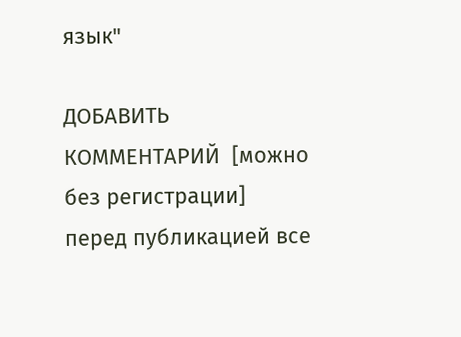язык"

ДОБАВИТЬ КОММЕНТАРИЙ  [можно без регистрации]
перед публикацией все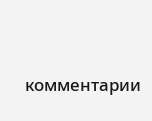комментарии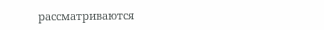рассматриваются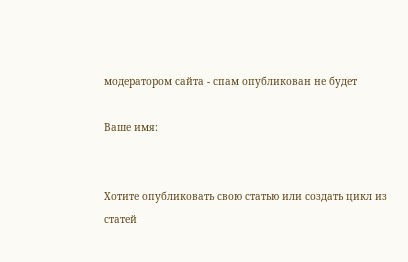модератором сайта - спам опубликован не будет

Ваше имя:


Хотите опубликовать свою статью или создать цикл из статей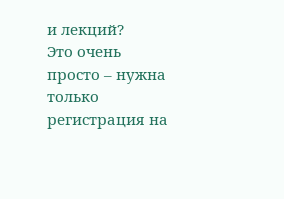и лекций?
Это очень просто – нужна только регистрация на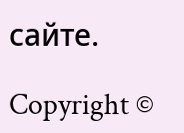сайте.

Copyright ©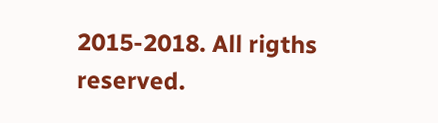2015-2018. All rigths reserved.